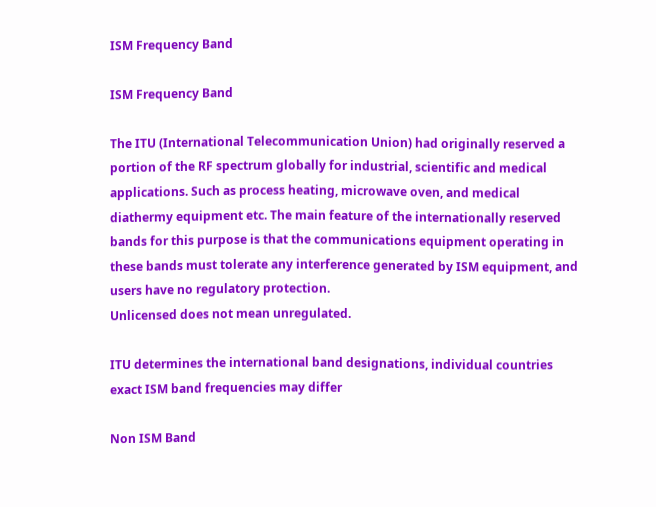ISM Frequency Band

ISM Frequency Band

The ITU (International Telecommunication Union) had originally reserved a portion of the RF spectrum globally for industrial, scientific and medical applications. Such as process heating, microwave oven, and medical diathermy equipment etc. The main feature of the internationally reserved bands for this purpose is that the communications equipment operating in these bands must tolerate any interference generated by ISM equipment, and users have no regulatory protection.
Unlicensed does not mean unregulated.

ITU determines the international band designations, individual countries exact ISM band frequencies may differ

Non ISM Band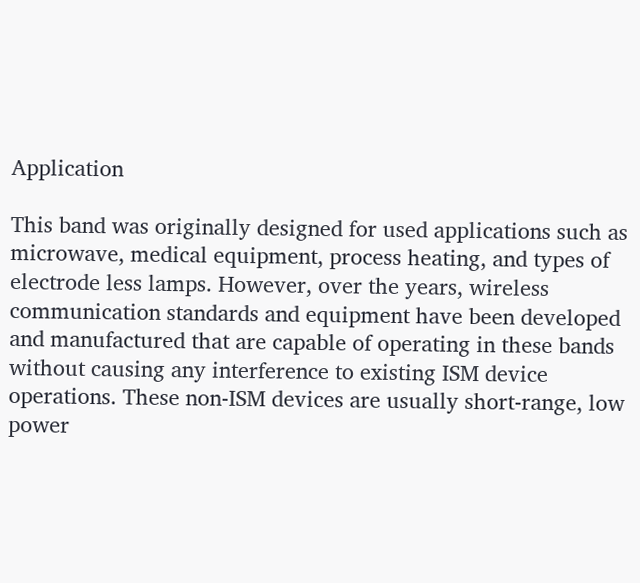Application

This band was originally designed for used applications such as microwave, medical equipment, process heating, and types of electrode less lamps. However, over the years, wireless communication standards and equipment have been developed and manufactured that are capable of operating in these bands without causing any interference to existing ISM device operations. These non-ISM devices are usually short-range, low power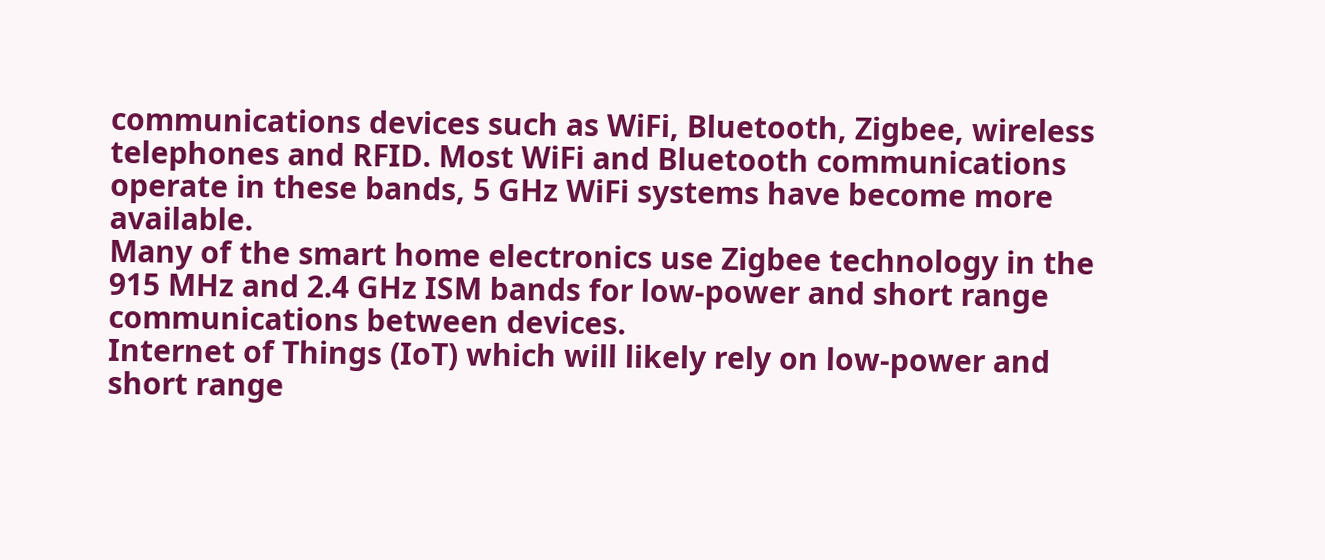communications devices such as WiFi, Bluetooth, Zigbee, wireless telephones and RFID. Most WiFi and Bluetooth communications operate in these bands, 5 GHz WiFi systems have become more available.
Many of the smart home electronics use Zigbee technology in the 915 MHz and 2.4 GHz ISM bands for low-power and short range communications between devices.
Internet of Things (IoT) which will likely rely on low-power and short range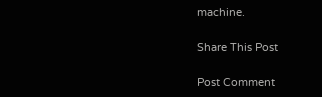machine.

Share This Post

Post Comment